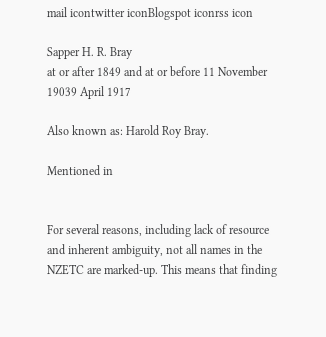mail icontwitter iconBlogspot iconrss icon

Sapper H. R. Bray
at or after 1849 and at or before 11 November 19039 April 1917

Also known as: Harold Roy Bray.

Mentioned in


For several reasons, including lack of resource and inherent ambiguity, not all names in the NZETC are marked-up. This means that finding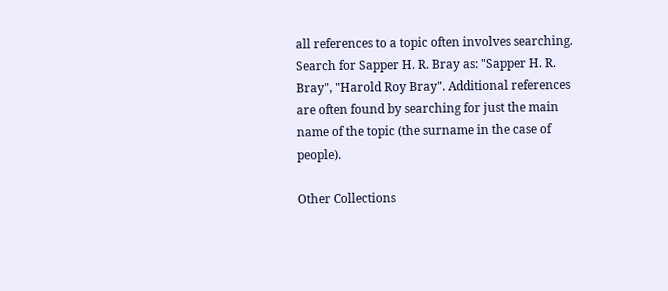all references to a topic often involves searching. Search for Sapper H. R. Bray as: "Sapper H. R. Bray", "Harold Roy Bray". Additional references are often found by searching for just the main name of the topic (the surname in the case of people).

Other Collections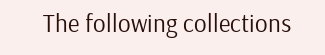The following collections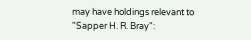may have holdings relevant to "Sapper H. R. Bray":